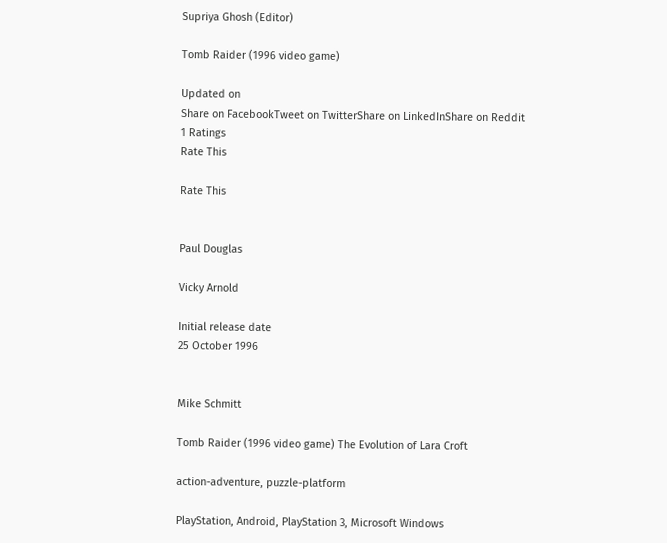Supriya Ghosh (Editor)

Tomb Raider (1996 video game)

Updated on
Share on FacebookTweet on TwitterShare on LinkedInShare on Reddit
1 Ratings
Rate This

Rate This


Paul Douglas

Vicky Arnold

Initial release date
25 October 1996


Mike Schmitt

Tomb Raider (1996 video game) The Evolution of Lara Croft

action-adventure, puzzle-platform

PlayStation, Android, PlayStation 3, Microsoft Windows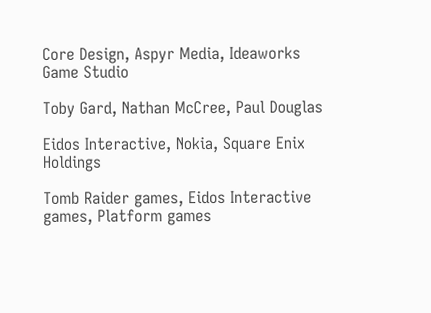Core Design, Aspyr Media, Ideaworks Game Studio

Toby Gard, Nathan McCree, Paul Douglas

Eidos Interactive, Nokia, Square Enix Holdings

Tomb Raider games, Eidos Interactive games, Platform games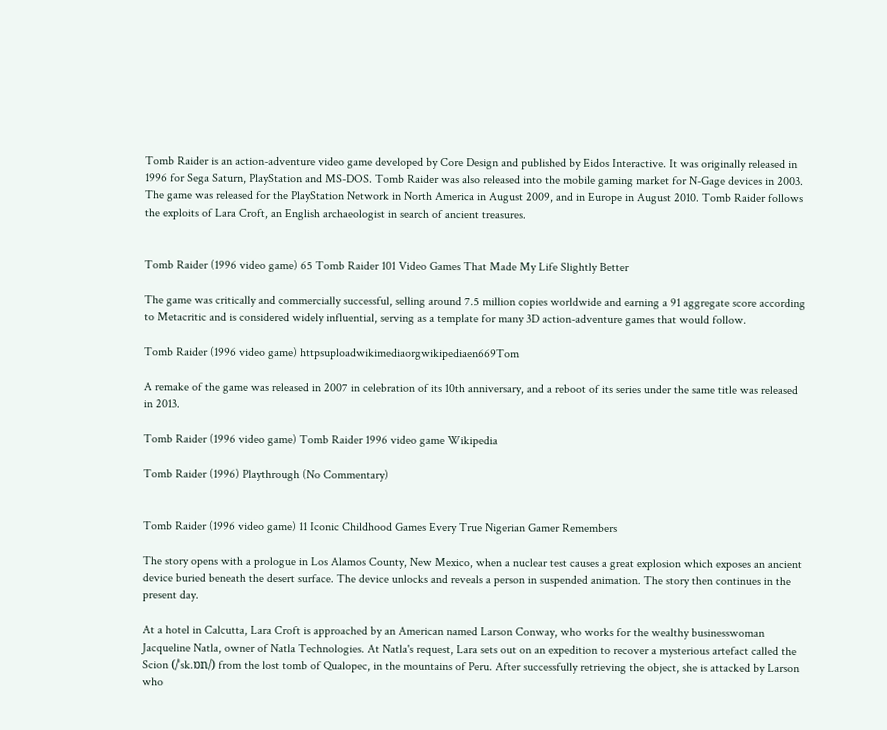Tomb Raider is an action-adventure video game developed by Core Design and published by Eidos Interactive. It was originally released in 1996 for Sega Saturn, PlayStation and MS-DOS. Tomb Raider was also released into the mobile gaming market for N-Gage devices in 2003. The game was released for the PlayStation Network in North America in August 2009, and in Europe in August 2010. Tomb Raider follows the exploits of Lara Croft, an English archaeologist in search of ancient treasures.


Tomb Raider (1996 video game) 65 Tomb Raider 101 Video Games That Made My Life Slightly Better

The game was critically and commercially successful, selling around 7.5 million copies worldwide and earning a 91 aggregate score according to Metacritic and is considered widely influential, serving as a template for many 3D action-adventure games that would follow.

Tomb Raider (1996 video game) httpsuploadwikimediaorgwikipediaen669Tom

A remake of the game was released in 2007 in celebration of its 10th anniversary, and a reboot of its series under the same title was released in 2013.

Tomb Raider (1996 video game) Tomb Raider 1996 video game Wikipedia

Tomb Raider (1996) Playthrough (No Commentary)


Tomb Raider (1996 video game) 11 Iconic Childhood Games Every True Nigerian Gamer Remembers

The story opens with a prologue in Los Alamos County, New Mexico, when a nuclear test causes a great explosion which exposes an ancient device buried beneath the desert surface. The device unlocks and reveals a person in suspended animation. The story then continues in the present day.

At a hotel in Calcutta, Lara Croft is approached by an American named Larson Conway, who works for the wealthy businesswoman Jacqueline Natla, owner of Natla Technologies. At Natla's request, Lara sets out on an expedition to recover a mysterious artefact called the Scion (/ˈsk.ɒn/) from the lost tomb of Qualopec, in the mountains of Peru. After successfully retrieving the object, she is attacked by Larson who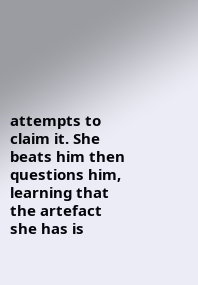attempts to claim it. She beats him then questions him, learning that the artefact she has is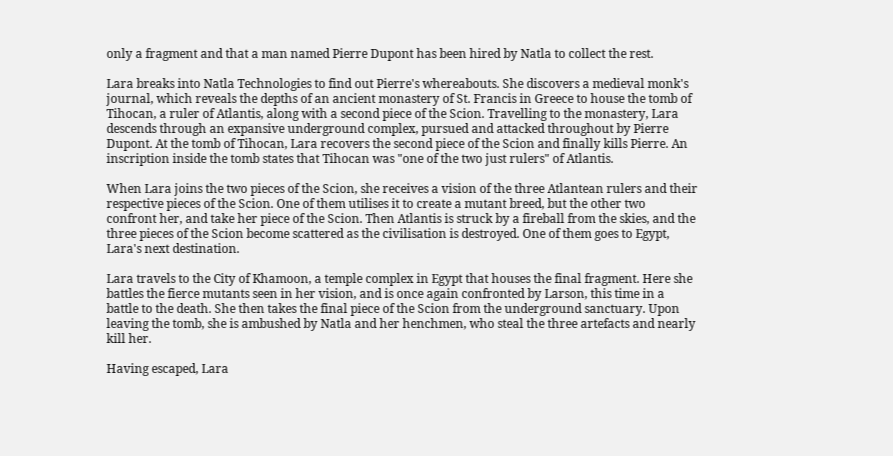only a fragment and that a man named Pierre Dupont has been hired by Natla to collect the rest.

Lara breaks into Natla Technologies to find out Pierre's whereabouts. She discovers a medieval monk's journal, which reveals the depths of an ancient monastery of St. Francis in Greece to house the tomb of Tihocan, a ruler of Atlantis, along with a second piece of the Scion. Travelling to the monastery, Lara descends through an expansive underground complex, pursued and attacked throughout by Pierre Dupont. At the tomb of Tihocan, Lara recovers the second piece of the Scion and finally kills Pierre. An inscription inside the tomb states that Tihocan was "one of the two just rulers" of Atlantis.

When Lara joins the two pieces of the Scion, she receives a vision of the three Atlantean rulers and their respective pieces of the Scion. One of them utilises it to create a mutant breed, but the other two confront her, and take her piece of the Scion. Then Atlantis is struck by a fireball from the skies, and the three pieces of the Scion become scattered as the civilisation is destroyed. One of them goes to Egypt, Lara's next destination.

Lara travels to the City of Khamoon, a temple complex in Egypt that houses the final fragment. Here she battles the fierce mutants seen in her vision, and is once again confronted by Larson, this time in a battle to the death. She then takes the final piece of the Scion from the underground sanctuary. Upon leaving the tomb, she is ambushed by Natla and her henchmen, who steal the three artefacts and nearly kill her.

Having escaped, Lara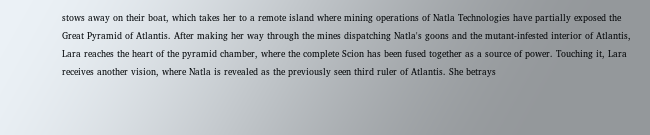stows away on their boat, which takes her to a remote island where mining operations of Natla Technologies have partially exposed the Great Pyramid of Atlantis. After making her way through the mines dispatching Natla's goons and the mutant-infested interior of Atlantis, Lara reaches the heart of the pyramid chamber, where the complete Scion has been fused together as a source of power. Touching it, Lara receives another vision, where Natla is revealed as the previously seen third ruler of Atlantis. She betrays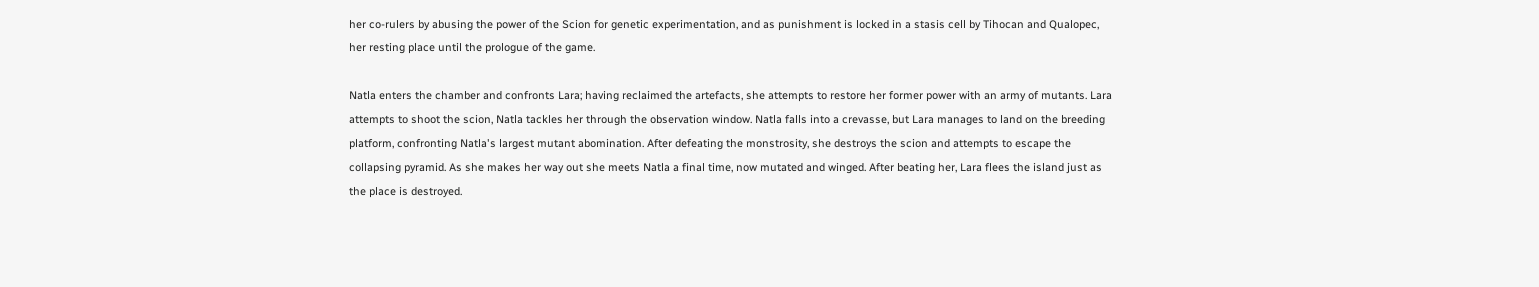her co-rulers by abusing the power of the Scion for genetic experimentation, and as punishment is locked in a stasis cell by Tihocan and Qualopec, her resting place until the prologue of the game.

Natla enters the chamber and confronts Lara; having reclaimed the artefacts, she attempts to restore her former power with an army of mutants. Lara attempts to shoot the scion, Natla tackles her through the observation window. Natla falls into a crevasse, but Lara manages to land on the breeding platform, confronting Natla's largest mutant abomination. After defeating the monstrosity, she destroys the scion and attempts to escape the collapsing pyramid. As she makes her way out she meets Natla a final time, now mutated and winged. After beating her, Lara flees the island just as the place is destroyed.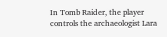In Tomb Raider, the player controls the archaeologist Lara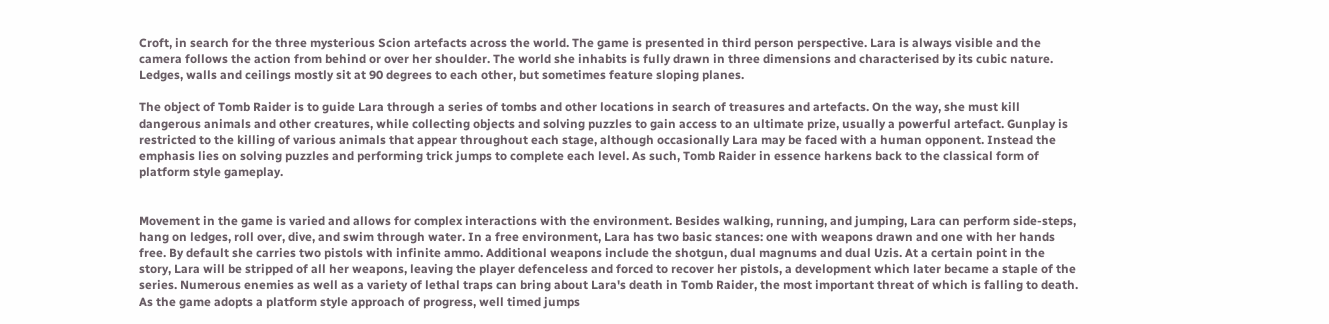Croft, in search for the three mysterious Scion artefacts across the world. The game is presented in third person perspective. Lara is always visible and the camera follows the action from behind or over her shoulder. The world she inhabits is fully drawn in three dimensions and characterised by its cubic nature. Ledges, walls and ceilings mostly sit at 90 degrees to each other, but sometimes feature sloping planes.

The object of Tomb Raider is to guide Lara through a series of tombs and other locations in search of treasures and artefacts. On the way, she must kill dangerous animals and other creatures, while collecting objects and solving puzzles to gain access to an ultimate prize, usually a powerful artefact. Gunplay is restricted to the killing of various animals that appear throughout each stage, although occasionally Lara may be faced with a human opponent. Instead the emphasis lies on solving puzzles and performing trick jumps to complete each level. As such, Tomb Raider in essence harkens back to the classical form of platform style gameplay.


Movement in the game is varied and allows for complex interactions with the environment. Besides walking, running, and jumping, Lara can perform side-steps, hang on ledges, roll over, dive, and swim through water. In a free environment, Lara has two basic stances: one with weapons drawn and one with her hands free. By default she carries two pistols with infinite ammo. Additional weapons include the shotgun, dual magnums and dual Uzis. At a certain point in the story, Lara will be stripped of all her weapons, leaving the player defenceless and forced to recover her pistols, a development which later became a staple of the series. Numerous enemies as well as a variety of lethal traps can bring about Lara's death in Tomb Raider, the most important threat of which is falling to death. As the game adopts a platform style approach of progress, well timed jumps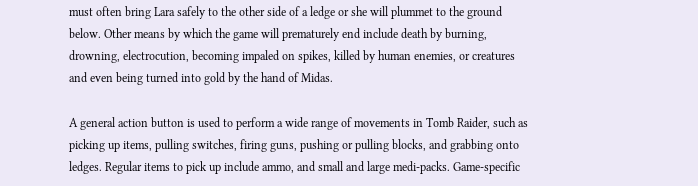must often bring Lara safely to the other side of a ledge or she will plummet to the ground below. Other means by which the game will prematurely end include death by burning, drowning, electrocution, becoming impaled on spikes, killed by human enemies, or creatures and even being turned into gold by the hand of Midas.

A general action button is used to perform a wide range of movements in Tomb Raider, such as picking up items, pulling switches, firing guns, pushing or pulling blocks, and grabbing onto ledges. Regular items to pick up include ammo, and small and large medi-packs. Game-specific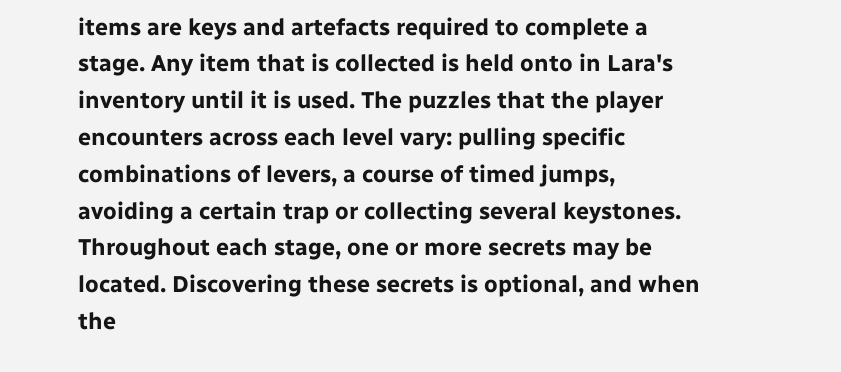items are keys and artefacts required to complete a stage. Any item that is collected is held onto in Lara's inventory until it is used. The puzzles that the player encounters across each level vary: pulling specific combinations of levers, a course of timed jumps, avoiding a certain trap or collecting several keystones. Throughout each stage, one or more secrets may be located. Discovering these secrets is optional, and when the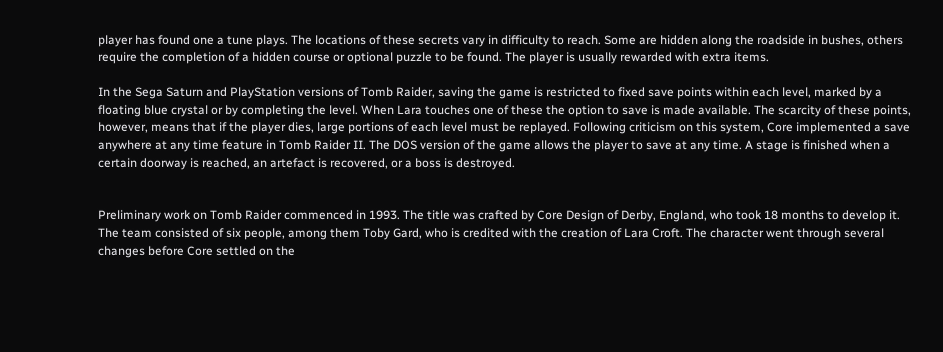player has found one a tune plays. The locations of these secrets vary in difficulty to reach. Some are hidden along the roadside in bushes, others require the completion of a hidden course or optional puzzle to be found. The player is usually rewarded with extra items.

In the Sega Saturn and PlayStation versions of Tomb Raider, saving the game is restricted to fixed save points within each level, marked by a floating blue crystal or by completing the level. When Lara touches one of these the option to save is made available. The scarcity of these points, however, means that if the player dies, large portions of each level must be replayed. Following criticism on this system, Core implemented a save anywhere at any time feature in Tomb Raider II. The DOS version of the game allows the player to save at any time. A stage is finished when a certain doorway is reached, an artefact is recovered, or a boss is destroyed.


Preliminary work on Tomb Raider commenced in 1993. The title was crafted by Core Design of Derby, England, who took 18 months to develop it. The team consisted of six people, among them Toby Gard, who is credited with the creation of Lara Croft. The character went through several changes before Core settled on the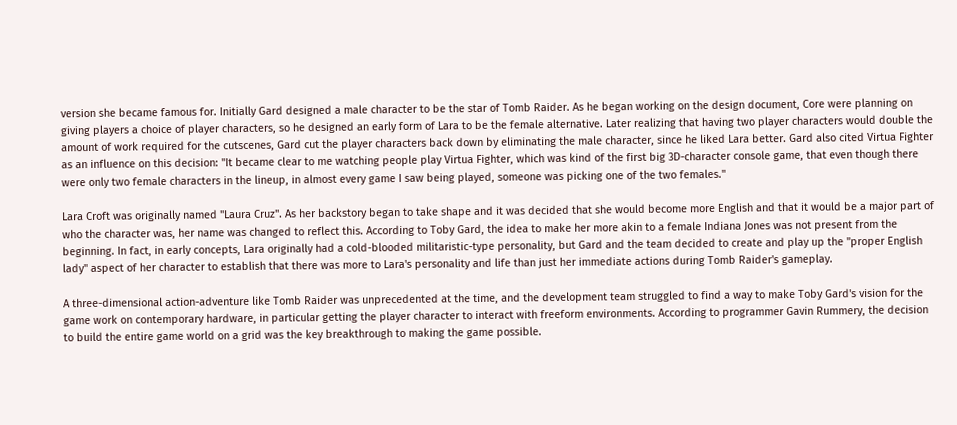version she became famous for. Initially Gard designed a male character to be the star of Tomb Raider. As he began working on the design document, Core were planning on giving players a choice of player characters, so he designed an early form of Lara to be the female alternative. Later realizing that having two player characters would double the amount of work required for the cutscenes, Gard cut the player characters back down by eliminating the male character, since he liked Lara better. Gard also cited Virtua Fighter as an influence on this decision: "It became clear to me watching people play Virtua Fighter, which was kind of the first big 3D-character console game, that even though there were only two female characters in the lineup, in almost every game I saw being played, someone was picking one of the two females."

Lara Croft was originally named "Laura Cruz". As her backstory began to take shape and it was decided that she would become more English and that it would be a major part of who the character was, her name was changed to reflect this. According to Toby Gard, the idea to make her more akin to a female Indiana Jones was not present from the beginning. In fact, in early concepts, Lara originally had a cold-blooded militaristic-type personality, but Gard and the team decided to create and play up the "proper English lady" aspect of her character to establish that there was more to Lara's personality and life than just her immediate actions during Tomb Raider's gameplay.

A three-dimensional action-adventure like Tomb Raider was unprecedented at the time, and the development team struggled to find a way to make Toby Gard's vision for the game work on contemporary hardware, in particular getting the player character to interact with freeform environments. According to programmer Gavin Rummery, the decision to build the entire game world on a grid was the key breakthrough to making the game possible.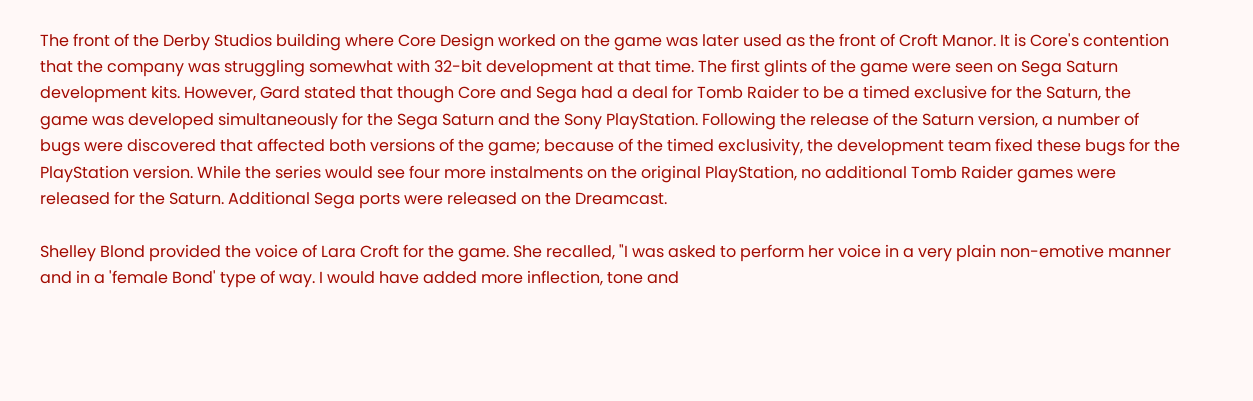The front of the Derby Studios building where Core Design worked on the game was later used as the front of Croft Manor. It is Core's contention that the company was struggling somewhat with 32-bit development at that time. The first glints of the game were seen on Sega Saturn development kits. However, Gard stated that though Core and Sega had a deal for Tomb Raider to be a timed exclusive for the Saturn, the game was developed simultaneously for the Sega Saturn and the Sony PlayStation. Following the release of the Saturn version, a number of bugs were discovered that affected both versions of the game; because of the timed exclusivity, the development team fixed these bugs for the PlayStation version. While the series would see four more instalments on the original PlayStation, no additional Tomb Raider games were released for the Saturn. Additional Sega ports were released on the Dreamcast.

Shelley Blond provided the voice of Lara Croft for the game. She recalled, "I was asked to perform her voice in a very plain non-emotive manner and in a 'female Bond' type of way. I would have added more inflection, tone and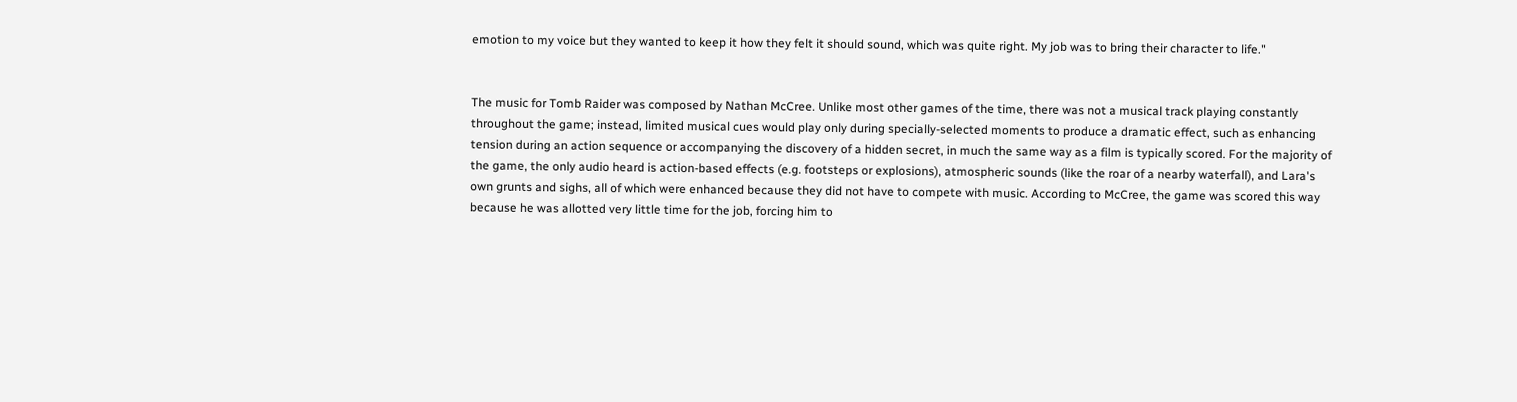emotion to my voice but they wanted to keep it how they felt it should sound, which was quite right. My job was to bring their character to life."


The music for Tomb Raider was composed by Nathan McCree. Unlike most other games of the time, there was not a musical track playing constantly throughout the game; instead, limited musical cues would play only during specially-selected moments to produce a dramatic effect, such as enhancing tension during an action sequence or accompanying the discovery of a hidden secret, in much the same way as a film is typically scored. For the majority of the game, the only audio heard is action-based effects (e.g. footsteps or explosions), atmospheric sounds (like the roar of a nearby waterfall), and Lara's own grunts and sighs, all of which were enhanced because they did not have to compete with music. According to McCree, the game was scored this way because he was allotted very little time for the job, forcing him to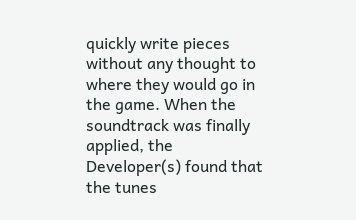quickly write pieces without any thought to where they would go in the game. When the soundtrack was finally applied, the Developer(s) found that the tunes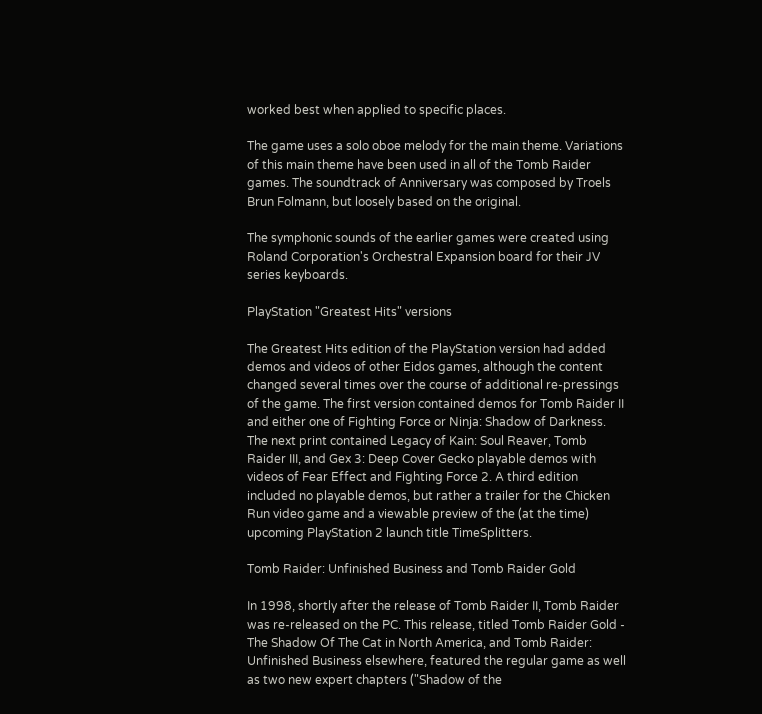worked best when applied to specific places.

The game uses a solo oboe melody for the main theme. Variations of this main theme have been used in all of the Tomb Raider games. The soundtrack of Anniversary was composed by Troels Brun Folmann, but loosely based on the original.

The symphonic sounds of the earlier games were created using Roland Corporation's Orchestral Expansion board for their JV series keyboards.

PlayStation "Greatest Hits" versions

The Greatest Hits edition of the PlayStation version had added demos and videos of other Eidos games, although the content changed several times over the course of additional re-pressings of the game. The first version contained demos for Tomb Raider II and either one of Fighting Force or Ninja: Shadow of Darkness. The next print contained Legacy of Kain: Soul Reaver, Tomb Raider III, and Gex 3: Deep Cover Gecko playable demos with videos of Fear Effect and Fighting Force 2. A third edition included no playable demos, but rather a trailer for the Chicken Run video game and a viewable preview of the (at the time) upcoming PlayStation 2 launch title TimeSplitters.

Tomb Raider: Unfinished Business and Tomb Raider Gold

In 1998, shortly after the release of Tomb Raider II, Tomb Raider was re-released on the PC. This release, titled Tomb Raider Gold - The Shadow Of The Cat in North America, and Tomb Raider: Unfinished Business elsewhere, featured the regular game as well as two new expert chapters ("Shadow of the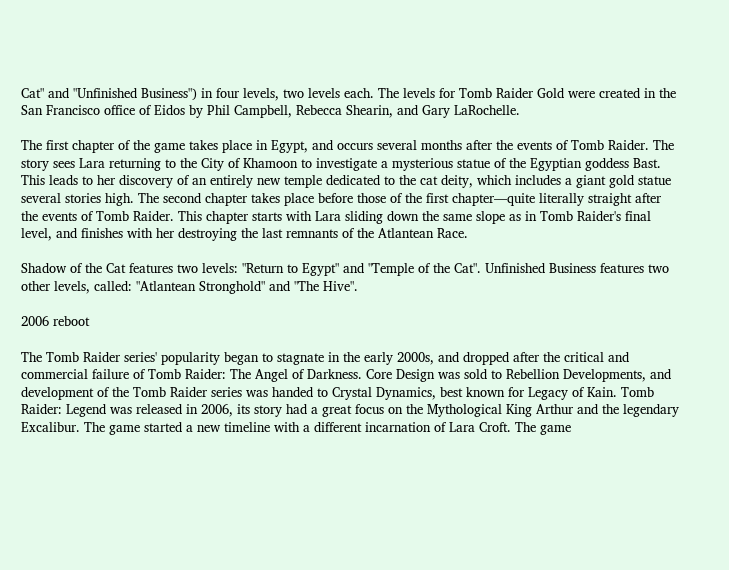Cat" and "Unfinished Business") in four levels, two levels each. The levels for Tomb Raider Gold were created in the San Francisco office of Eidos by Phil Campbell, Rebecca Shearin, and Gary LaRochelle.

The first chapter of the game takes place in Egypt, and occurs several months after the events of Tomb Raider. The story sees Lara returning to the City of Khamoon to investigate a mysterious statue of the Egyptian goddess Bast. This leads to her discovery of an entirely new temple dedicated to the cat deity, which includes a giant gold statue several stories high. The second chapter takes place before those of the first chapter—quite literally straight after the events of Tomb Raider. This chapter starts with Lara sliding down the same slope as in Tomb Raider's final level, and finishes with her destroying the last remnants of the Atlantean Race.

Shadow of the Cat features two levels: "Return to Egypt" and "Temple of the Cat". Unfinished Business features two other levels, called: "Atlantean Stronghold" and "The Hive".

2006 reboot

The Tomb Raider series' popularity began to stagnate in the early 2000s, and dropped after the critical and commercial failure of Tomb Raider: The Angel of Darkness. Core Design was sold to Rebellion Developments, and development of the Tomb Raider series was handed to Crystal Dynamics, best known for Legacy of Kain. Tomb Raider: Legend was released in 2006, its story had a great focus on the Mythological King Arthur and the legendary Excalibur. The game started a new timeline with a different incarnation of Lara Croft. The game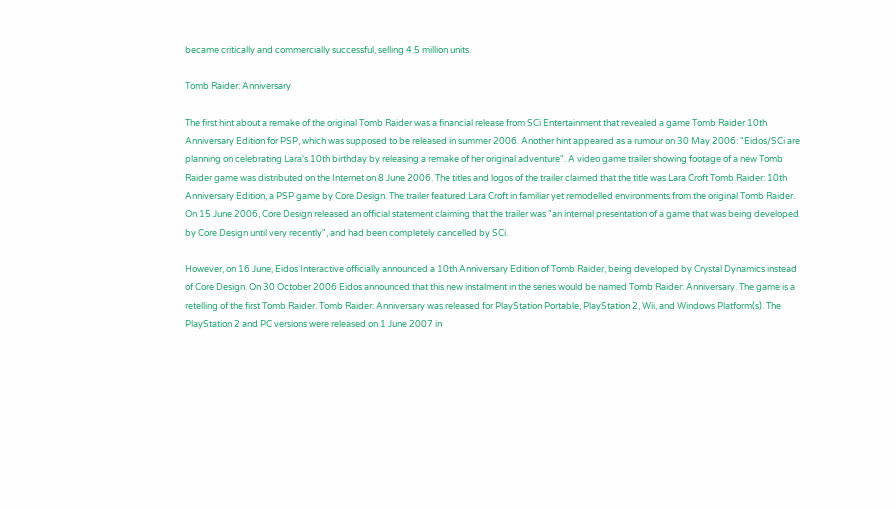became critically and commercially successful, selling 4.5 million units.

Tomb Raider: Anniversary

The first hint about a remake of the original Tomb Raider was a financial release from SCi Entertainment that revealed a game Tomb Raider 10th Anniversary Edition for PSP, which was supposed to be released in summer 2006. Another hint appeared as a rumour on 30 May 2006: "Eidos/SCi are planning on celebrating Lara's 10th birthday by releasing a remake of her original adventure". A video game trailer showing footage of a new Tomb Raider game was distributed on the Internet on 8 June 2006. The titles and logos of the trailer claimed that the title was Lara Croft Tomb Raider: 10th Anniversary Edition, a PSP game by Core Design. The trailer featured Lara Croft in familiar yet remodelled environments from the original Tomb Raider. On 15 June 2006, Core Design released an official statement claiming that the trailer was "an internal presentation of a game that was being developed by Core Design until very recently", and had been completely cancelled by SCi.

However, on 16 June, Eidos Interactive officially announced a 10th Anniversary Edition of Tomb Raider, being developed by Crystal Dynamics instead of Core Design. On 30 October 2006 Eidos announced that this new instalment in the series would be named Tomb Raider: Anniversary. The game is a retelling of the first Tomb Raider. Tomb Raider: Anniversary was released for PlayStation Portable, PlayStation 2, Wii, and Windows Platform(s). The PlayStation 2 and PC versions were released on 1 June 2007 in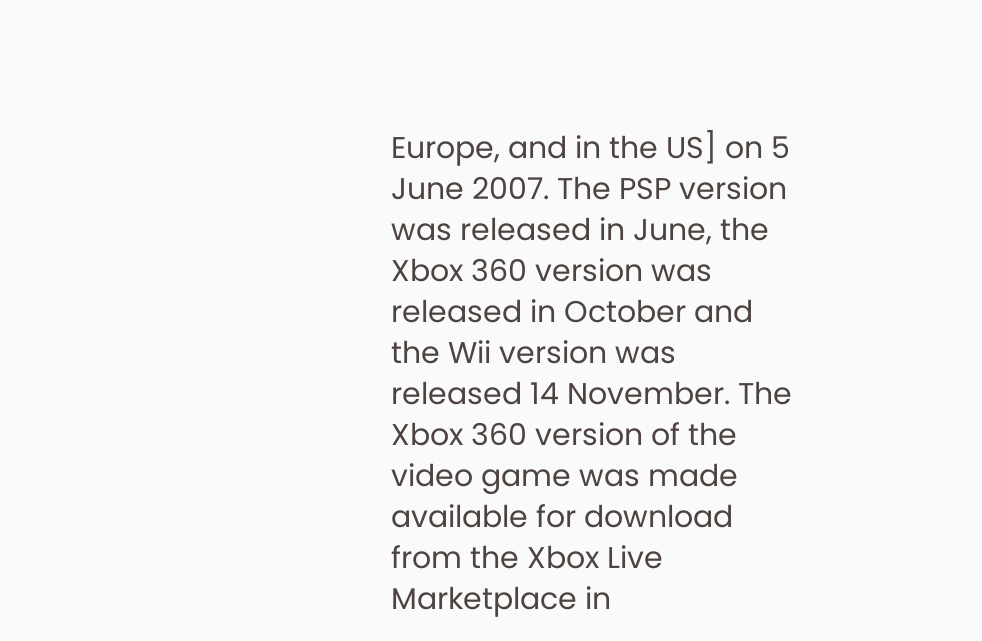Europe, and in the US] on 5 June 2007. The PSP version was released in June, the Xbox 360 version was released in October and the Wii version was released 14 November. The Xbox 360 version of the video game was made available for download from the Xbox Live Marketplace in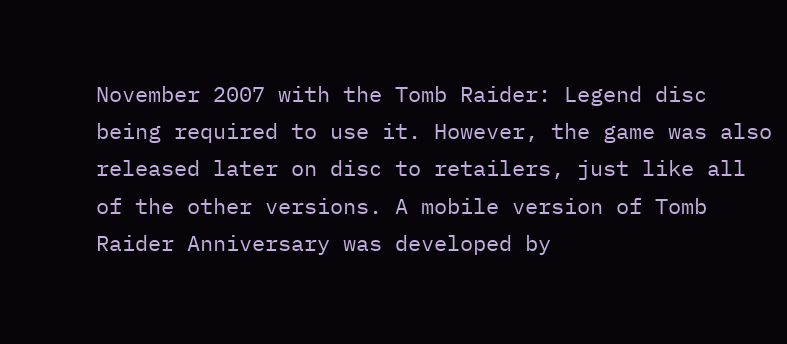November 2007 with the Tomb Raider: Legend disc being required to use it. However, the game was also released later on disc to retailers, just like all of the other versions. A mobile version of Tomb Raider Anniversary was developed by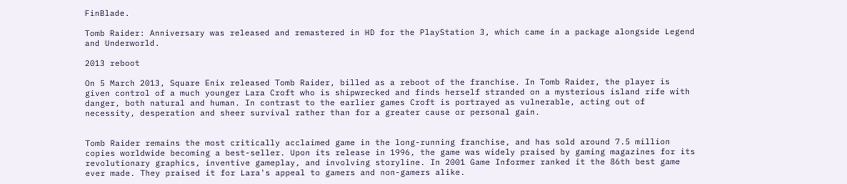FinBlade.

Tomb Raider: Anniversary was released and remastered in HD for the PlayStation 3, which came in a package alongside Legend and Underworld.

2013 reboot

On 5 March 2013, Square Enix released Tomb Raider, billed as a reboot of the franchise. In Tomb Raider, the player is given control of a much younger Lara Croft who is shipwrecked and finds herself stranded on a mysterious island rife with danger, both natural and human. In contrast to the earlier games Croft is portrayed as vulnerable, acting out of necessity, desperation and sheer survival rather than for a greater cause or personal gain.


Tomb Raider remains the most critically acclaimed game in the long-running franchise, and has sold around 7.5 million copies worldwide becoming a best-seller. Upon its release in 1996, the game was widely praised by gaming magazines for its revolutionary graphics, inventive gameplay, and involving storyline. In 2001 Game Informer ranked it the 86th best game ever made. They praised it for Lara's appeal to gamers and non-gamers alike.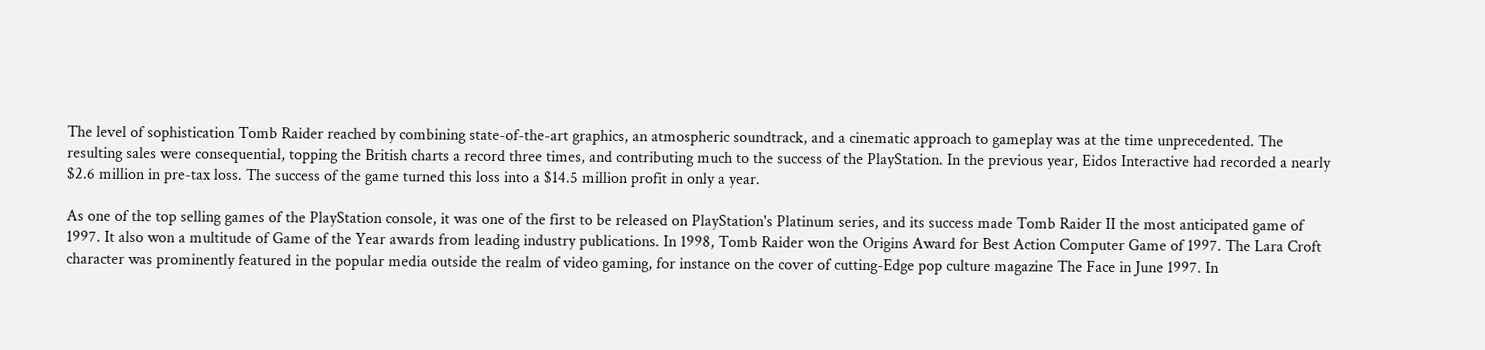The level of sophistication Tomb Raider reached by combining state-of-the-art graphics, an atmospheric soundtrack, and a cinematic approach to gameplay was at the time unprecedented. The resulting sales were consequential, topping the British charts a record three times, and contributing much to the success of the PlayStation. In the previous year, Eidos Interactive had recorded a nearly $2.6 million in pre-tax loss. The success of the game turned this loss into a $14.5 million profit in only a year.

As one of the top selling games of the PlayStation console, it was one of the first to be released on PlayStation's Platinum series, and its success made Tomb Raider II the most anticipated game of 1997. It also won a multitude of Game of the Year awards from leading industry publications. In 1998, Tomb Raider won the Origins Award for Best Action Computer Game of 1997. The Lara Croft character was prominently featured in the popular media outside the realm of video gaming, for instance on the cover of cutting-Edge pop culture magazine The Face in June 1997. In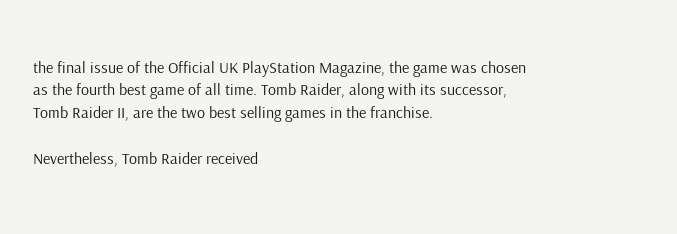the final issue of the Official UK PlayStation Magazine, the game was chosen as the fourth best game of all time. Tomb Raider, along with its successor, Tomb Raider II, are the two best selling games in the franchise.

Nevertheless, Tomb Raider received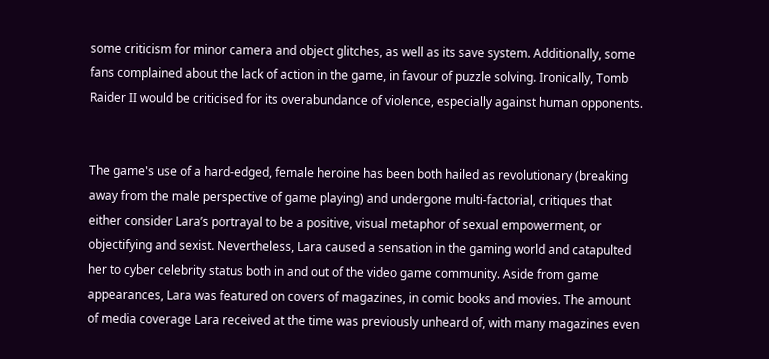some criticism for minor camera and object glitches, as well as its save system. Additionally, some fans complained about the lack of action in the game, in favour of puzzle solving. Ironically, Tomb Raider II would be criticised for its overabundance of violence, especially against human opponents.


The game's use of a hard-edged, female heroine has been both hailed as revolutionary (breaking away from the male perspective of game playing) and undergone multi-factorial, critiques that either consider Lara’s portrayal to be a positive, visual metaphor of sexual empowerment, or objectifying and sexist. Nevertheless, Lara caused a sensation in the gaming world and catapulted her to cyber celebrity status both in and out of the video game community. Aside from game appearances, Lara was featured on covers of magazines, in comic books and movies. The amount of media coverage Lara received at the time was previously unheard of, with many magazines even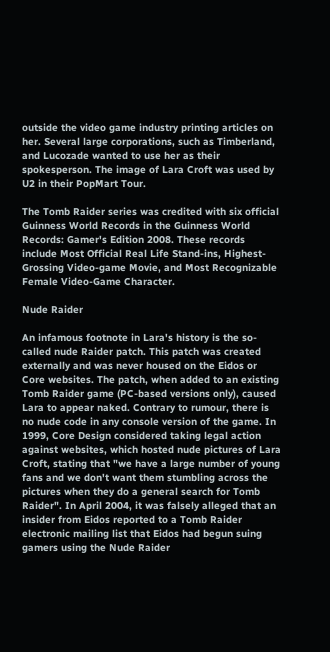outside the video game industry printing articles on her. Several large corporations, such as Timberland, and Lucozade wanted to use her as their spokesperson. The image of Lara Croft was used by U2 in their PopMart Tour.

The Tomb Raider series was credited with six official Guinness World Records in the Guinness World Records: Gamer's Edition 2008. These records include Most Official Real Life Stand-ins, Highest-Grossing Video-game Movie, and Most Recognizable Female Video-Game Character.

Nude Raider

An infamous footnote in Lara's history is the so-called nude Raider patch. This patch was created externally and was never housed on the Eidos or Core websites. The patch, when added to an existing Tomb Raider game (PC-based versions only), caused Lara to appear naked. Contrary to rumour, there is no nude code in any console version of the game. In 1999, Core Design considered taking legal action against websites, which hosted nude pictures of Lara Croft, stating that "we have a large number of young fans and we don't want them stumbling across the pictures when they do a general search for Tomb Raider". In April 2004, it was falsely alleged that an insider from Eidos reported to a Tomb Raider electronic mailing list that Eidos had begun suing gamers using the Nude Raider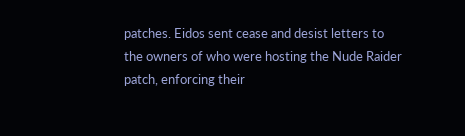patches. Eidos sent cease and desist letters to the owners of who were hosting the Nude Raider patch, enforcing their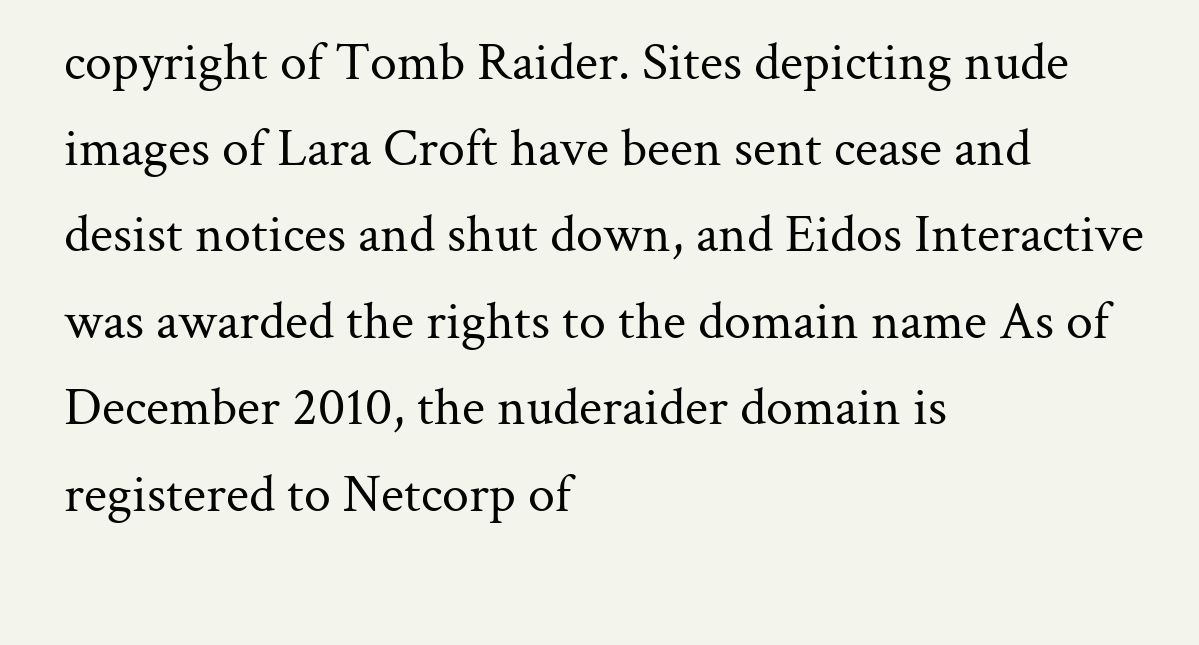copyright of Tomb Raider. Sites depicting nude images of Lara Croft have been sent cease and desist notices and shut down, and Eidos Interactive was awarded the rights to the domain name As of December 2010, the nuderaider domain is registered to Netcorp of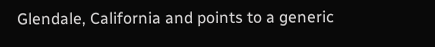Glendale, California and points to a generic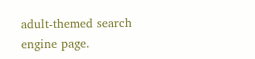adult-themed search engine page.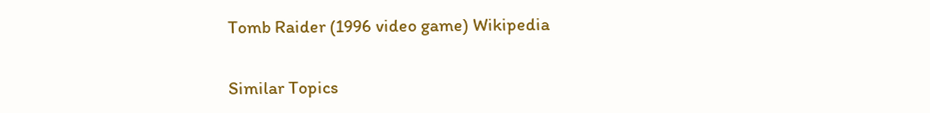Tomb Raider (1996 video game) Wikipedia

Similar Topics